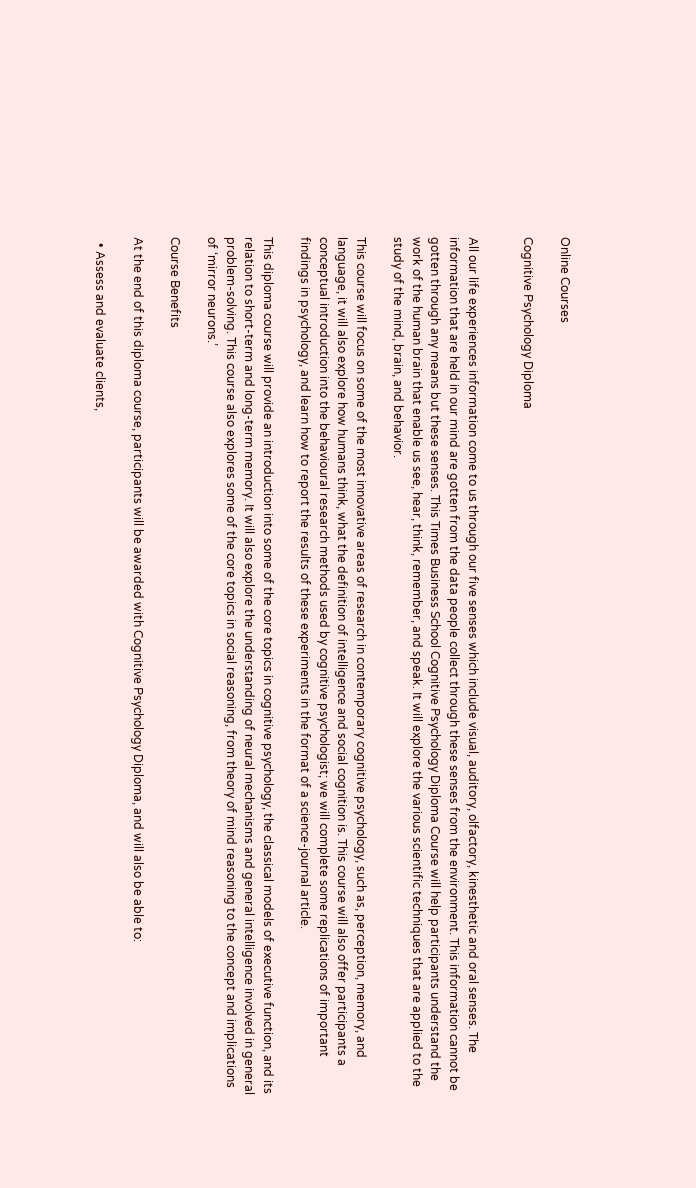Online Courses

Cognitive Psychology Diploma


All our life experiences information come to us through our five senses which include visual, auditory, olfactory, kinesthetic and oral senses. The information that are held in our mind are gotten from the data people collect through these senses from the environment. This information cannot be gotten through any means but these senses. This Times Business School Cognitive Psychology Diploma Course will help participants understand the work of the human brain that enable us see, hear, think, remember, and speak. It will explore the various scientific techniques that are applied to the study of the mind, brain, and behavior.

This course will focus on some of the most innovative areas of research in contemporary cognitive psychology, such as, perception, memory, and language, it will also explore how humans think, what the definition of intelligence and social cognition is. This course will also offer participants a conceptual introduction into the behavioural research methods used by cognitive psychologist; we will complete some replications of important findings in psychology, and learn how to report the results of these experiments in the format of a science-journal article.

This diploma course will provide an introduction into some of the core topics in cognitive psychology, the classical models of executive function, and its relation to short-term and long-term memory. It will also explore the understanding of neural mechanisms and general intelligence involved in general problem-solving. This course also explores some of the core topics in social reasoning, from theory of mind reasoning to the concept and implications of ‘mirror neurons.’

Course Benefits

At the end of this diploma course, participants will be awarded with Cognitive Psychology Diploma, and will also be able to:

  • Assess and evaluate clients,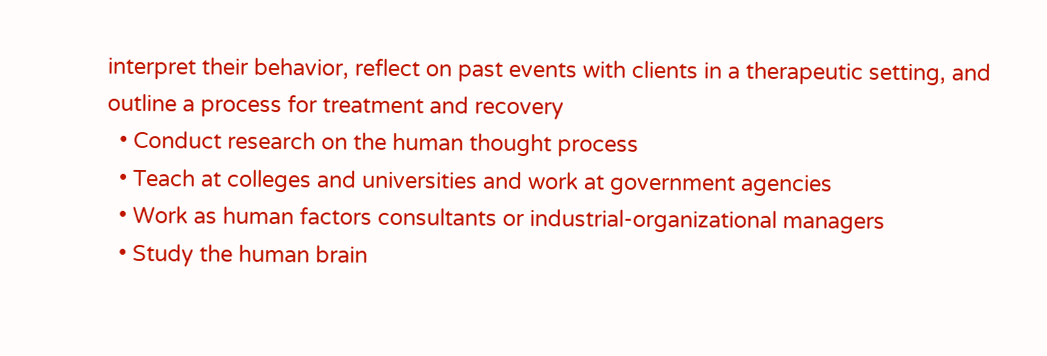interpret their behavior, reflect on past events with clients in a therapeutic setting, and outline a process for treatment and recovery
  • Conduct research on the human thought process
  • Teach at colleges and universities and work at government agencies
  • Work as human factors consultants or industrial-organizational managers
  • Study the human brain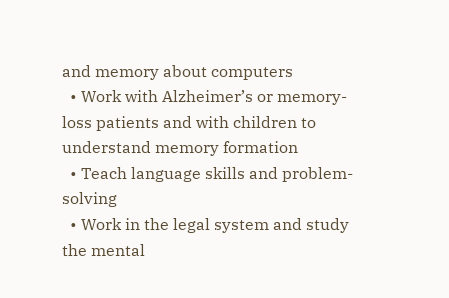and memory about computers
  • Work with Alzheimer’s or memory-loss patients and with children to understand memory formation
  • Teach language skills and problem-solving
  • Work in the legal system and study the mental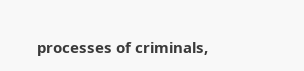processes of criminals,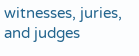witnesses, juries, and judges